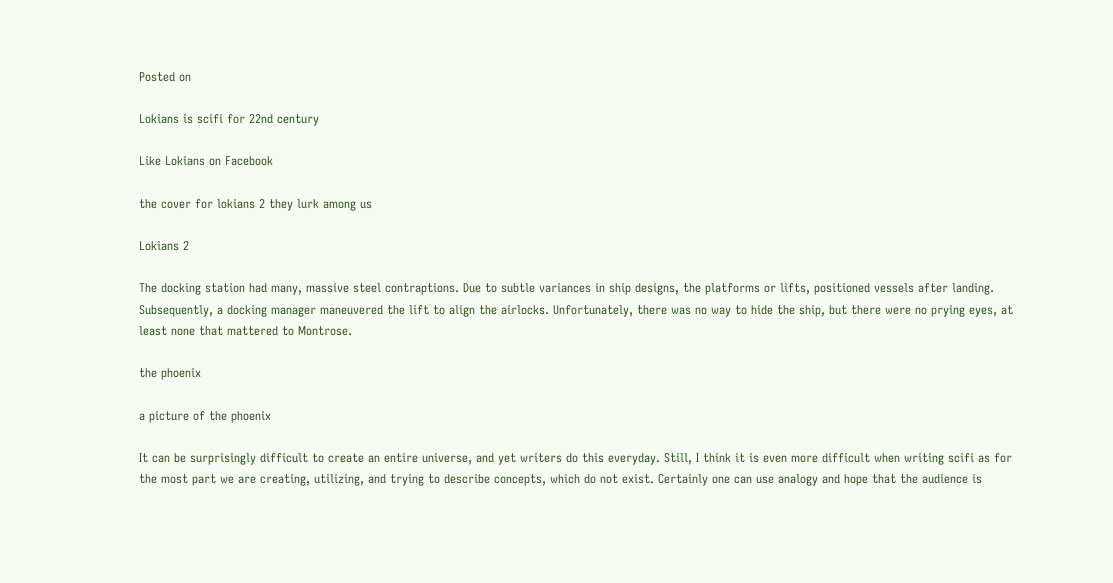Posted on

Lokians is scifi for 22nd century

Like Lokians on Facebook

the cover for lokians 2 they lurk among us

Lokians 2

The docking station had many, massive steel contraptions. Due to subtle variances in ship designs, the platforms or lifts, positioned vessels after landing. Subsequently, a docking manager maneuvered the lift to align the airlocks. Unfortunately, there was no way to hide the ship, but there were no prying eyes, at least none that mattered to Montrose.

the phoenix

a picture of the phoenix

It can be surprisingly difficult to create an entire universe, and yet writers do this everyday. Still, I think it is even more difficult when writing scifi as for the most part we are creating, utilizing, and trying to describe concepts, which do not exist. Certainly one can use analogy and hope that the audience is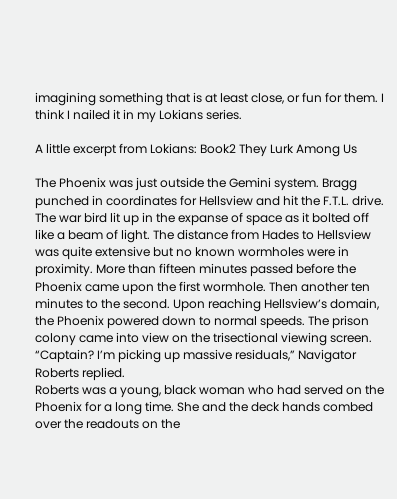imagining something that is at least close, or fun for them. I think I nailed it in my Lokians series.

A little excerpt from Lokians: Book2 They Lurk Among Us

The Phoenix was just outside the Gemini system. Bragg punched in coordinates for Hellsview and hit the F.T.L. drive. The war bird lit up in the expanse of space as it bolted off like a beam of light. The distance from Hades to Hellsview was quite extensive but no known wormholes were in proximity. More than fifteen minutes passed before the Phoenix came upon the first wormhole. Then another ten minutes to the second. Upon reaching Hellsview’s domain, the Phoenix powered down to normal speeds. The prison colony came into view on the trisectional viewing screen.
“Captain? I’m picking up massive residuals,” Navigator Roberts replied.
Roberts was a young, black woman who had served on the Phoenix for a long time. She and the deck hands combed over the readouts on the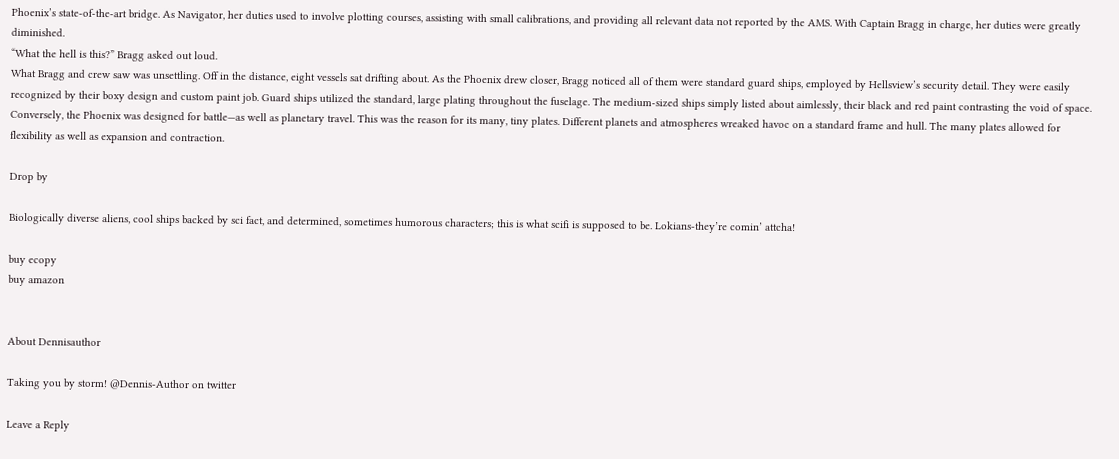Phoenix’s state-of-the-art bridge. As Navigator, her duties used to involve plotting courses, assisting with small calibrations, and providing all relevant data not reported by the AMS. With Captain Bragg in charge, her duties were greatly diminished.
“What the hell is this?” Bragg asked out loud.
What Bragg and crew saw was unsettling. Off in the distance, eight vessels sat drifting about. As the Phoenix drew closer, Bragg noticed all of them were standard guard ships, employed by Hellsview’s security detail. They were easily recognized by their boxy design and custom paint job. Guard ships utilized the standard, large plating throughout the fuselage. The medium-sized ships simply listed about aimlessly, their black and red paint contrasting the void of space.
Conversely, the Phoenix was designed for battle—as well as planetary travel. This was the reason for its many, tiny plates. Different planets and atmospheres wreaked havoc on a standard frame and hull. The many plates allowed for flexibility as well as expansion and contraction.

Drop by

Biologically diverse aliens, cool ships backed by sci fact, and determined, sometimes humorous characters; this is what scifi is supposed to be. Lokians-they’re comin’ attcha!

buy ecopy
buy amazon


About Dennisauthor

Taking you by storm! @Dennis-Author on twitter

Leave a Reply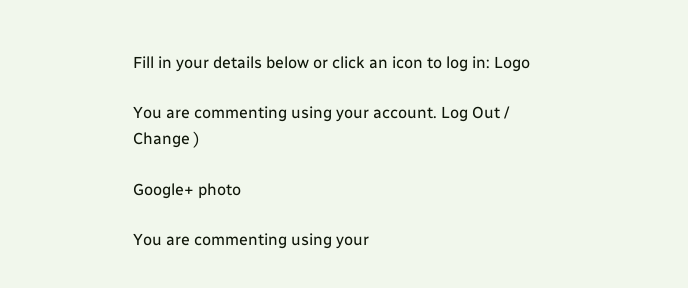Fill in your details below or click an icon to log in: Logo

You are commenting using your account. Log Out /  Change )

Google+ photo

You are commenting using your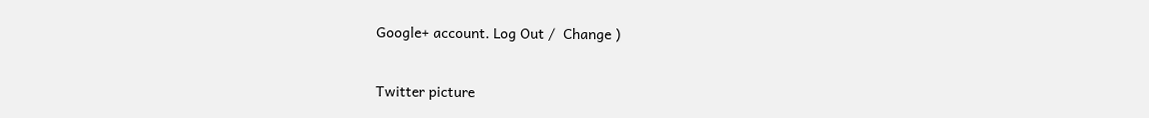Google+ account. Log Out /  Change )

Twitter picture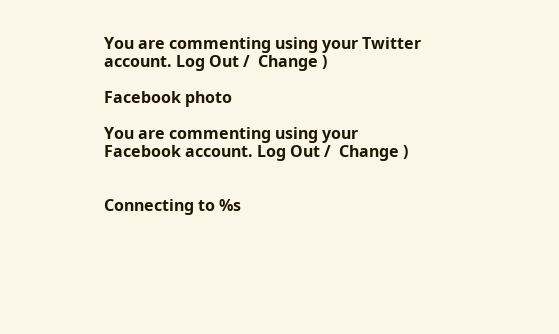You are commenting using your Twitter account. Log Out /  Change )

Facebook photo

You are commenting using your Facebook account. Log Out /  Change )


Connecting to %s